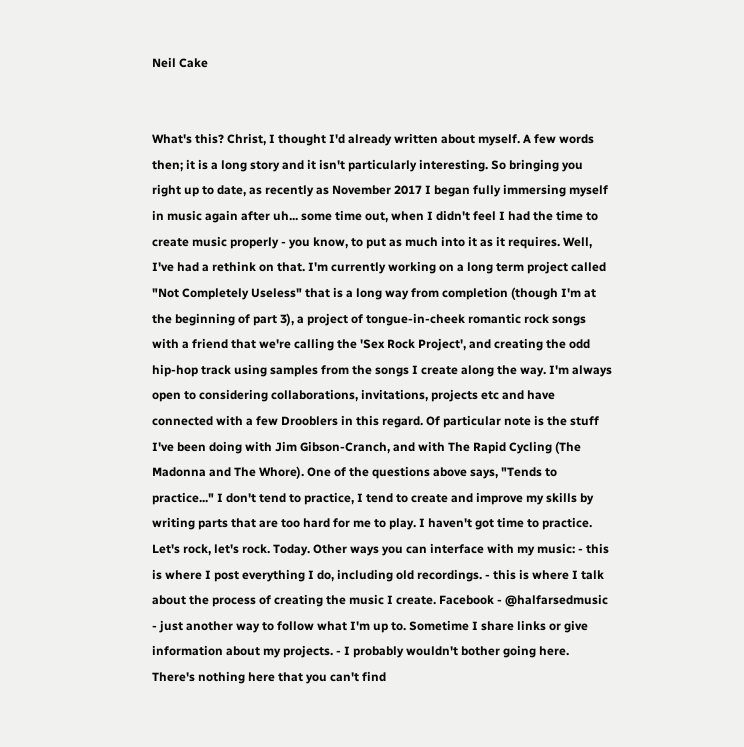Neil Cake


What's this? Christ, I thought I'd already written about myself. A few words then; it is a long story and it isn't particularly interesting. So bringing you right up to date, as recently as November 2017 I began fully immersing myself in music again after uh... some time out, when I didn't feel I had the time to create music properly - you know, to put as much into it as it requires. Well, I've had a rethink on that. I'm currently working on a long term project called "Not Completely Useless" that is a long way from completion (though I'm at the beginning of part 3), a project of tongue-in-cheek romantic rock songs with a friend that we're calling the 'Sex Rock Project', and creating the odd hip-hop track using samples from the songs I create along the way. I'm always open to considering collaborations, invitations, projects etc and have connected with a few Drooblers in this regard. Of particular note is the stuff I've been doing with Jim Gibson-Cranch, and with The Rapid Cycling (The Madonna and The Whore). One of the questions above says, "Tends to practice..." I don't tend to practice, I tend to create and improve my skills by writing parts that are too hard for me to play. I haven't got time to practice. Let's rock, let's rock. Today. Other ways you can interface with my music: - this is where I post everything I do, including old recordings. - this is where I talk about the process of creating the music I create. Facebook - @halfarsedmusic - just another way to follow what I'm up to. Sometime I share links or give information about my projects. - I probably wouldn't bother going here. There's nothing here that you can't find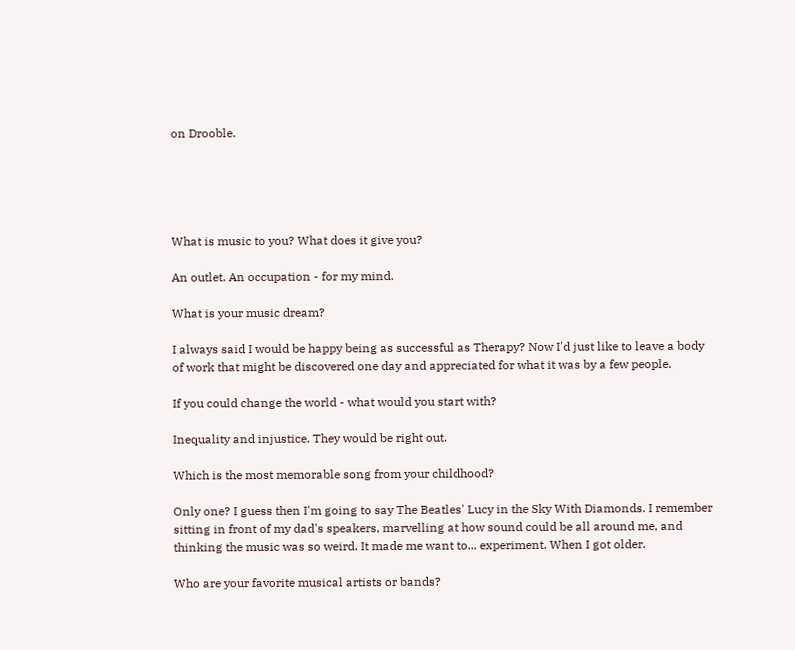on Drooble.





What is music to you? What does it give you?

An outlet. An occupation - for my mind.

What is your music dream?

I always said I would be happy being as successful as Therapy? Now I'd just like to leave a body of work that might be discovered one day and appreciated for what it was by a few people.

If you could change the world - what would you start with?

Inequality and injustice. They would be right out.

Which is the most memorable song from your childhood?

Only one? I guess then I'm going to say The Beatles' Lucy in the Sky With Diamonds. I remember sitting in front of my dad's speakers, marvelling at how sound could be all around me, and thinking the music was so weird. It made me want to... experiment. When I got older.

Who are your favorite musical artists or bands?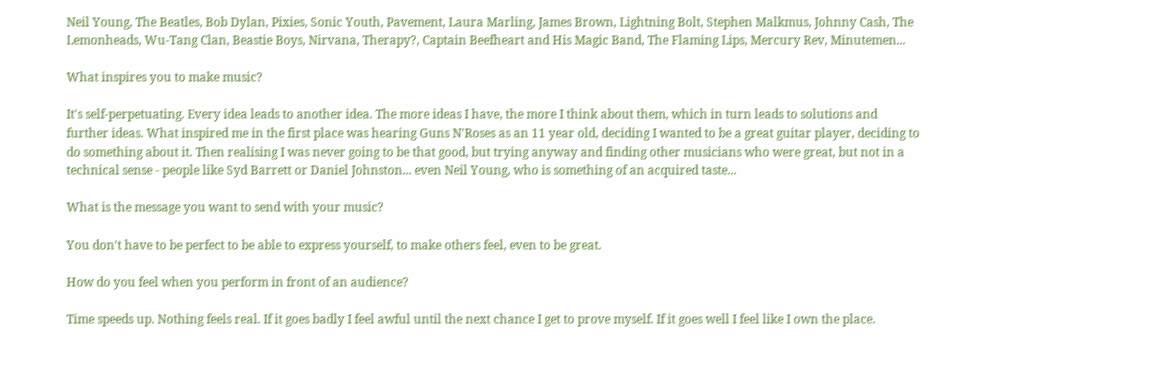Neil Young, The Beatles, Bob Dylan, Pixies, Sonic Youth, Pavement, Laura Marling, James Brown, Lightning Bolt, Stephen Malkmus, Johnny Cash, The Lemonheads, Wu-Tang Clan, Beastie Boys, Nirvana, Therapy?, Captain Beefheart and His Magic Band, The Flaming Lips, Mercury Rev, Minutemen...

What inspires you to make music?

It's self-perpetuating. Every idea leads to another idea. The more ideas I have, the more I think about them, which in turn leads to solutions and further ideas. What inspired me in the first place was hearing Guns N'Roses as an 11 year old, deciding I wanted to be a great guitar player, deciding to do something about it. Then realising I was never going to be that good, but trying anyway and finding other musicians who were great, but not in a technical sense - people like Syd Barrett or Daniel Johnston... even Neil Young, who is something of an acquired taste...

What is the message you want to send with your music?

You don't have to be perfect to be able to express yourself, to make others feel, even to be great.

How do you feel when you perform in front of an audience?

Time speeds up. Nothing feels real. If it goes badly I feel awful until the next chance I get to prove myself. If it goes well I feel like I own the place.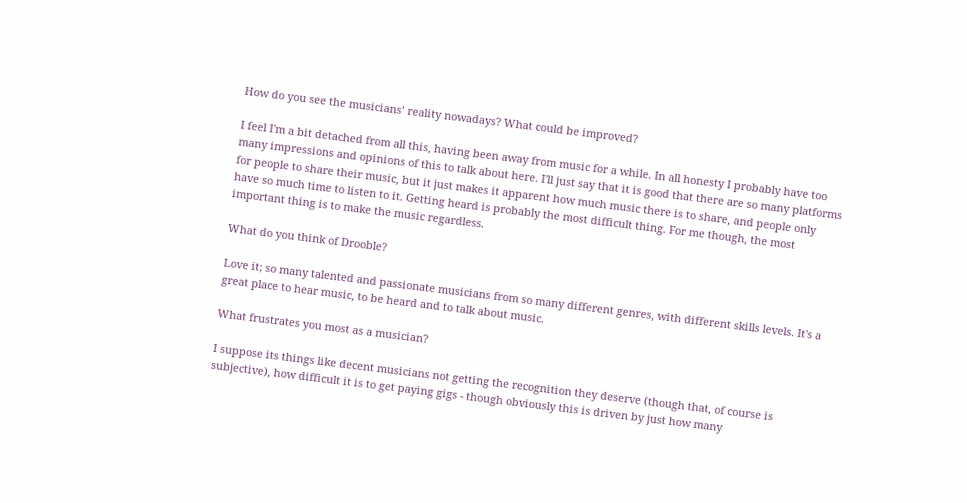How do you see the musicians’ reality nowadays? What could be improved?

I feel I'm a bit detached from all this, having been away from music for a while. In all honesty I probably have too many impressions and opinions of this to talk about here. I'll just say that it is good that there are so many platforms for people to share their music, but it just makes it apparent how much music there is to share, and people only have so much time to listen to it. Getting heard is probably the most difficult thing. For me though, the most important thing is to make the music regardless.

What do you think of Drooble?

Love it; so many talented and passionate musicians from so many different genres, with different skills levels. It's a great place to hear music, to be heard and to talk about music.

What frustrates you most as a musician?

I suppose its things like decent musicians not getting the recognition they deserve (though that, of course is subjective), how difficult it is to get paying gigs - though obviously this is driven by just how many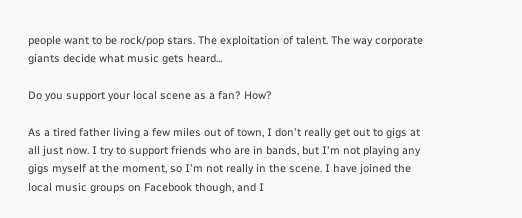people want to be rock/pop stars. The exploitation of talent. The way corporate giants decide what music gets heard...

Do you support your local scene as a fan? How?

As a tired father living a few miles out of town, I don't really get out to gigs at all just now. I try to support friends who are in bands, but I'm not playing any gigs myself at the moment, so I'm not really in the scene. I have joined the local music groups on Facebook though, and I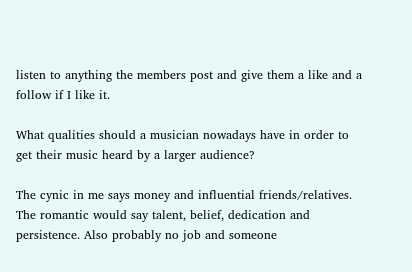listen to anything the members post and give them a like and a follow if I like it.

What qualities should a musician nowadays have in order to get their music heard by a larger audience?

The cynic in me says money and influential friends/relatives. The romantic would say talent, belief, dedication and persistence. Also probably no job and someone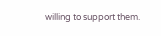willing to support them.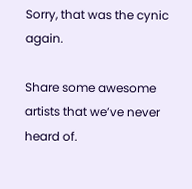Sorry, that was the cynic again.

Share some awesome artists that we’ve never heard of.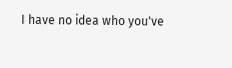I have no idea who you've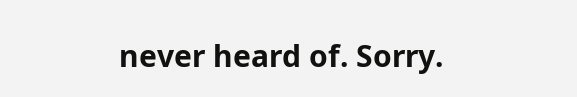never heard of. Sorry.